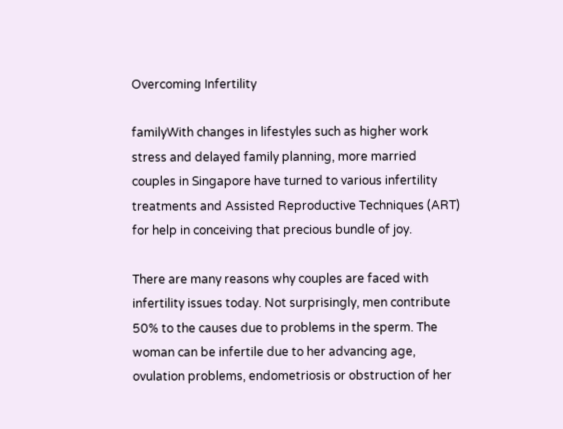Overcoming Infertility

familyWith changes in lifestyles such as higher work stress and delayed family planning, more married couples in Singapore have turned to various infertility treatments and Assisted Reproductive Techniques (ART) for help in conceiving that precious bundle of joy.

There are many reasons why couples are faced with infertility issues today. Not surprisingly, men contribute 50% to the causes due to problems in the sperm. The woman can be infertile due to her advancing age, ovulation problems, endometriosis or obstruction of her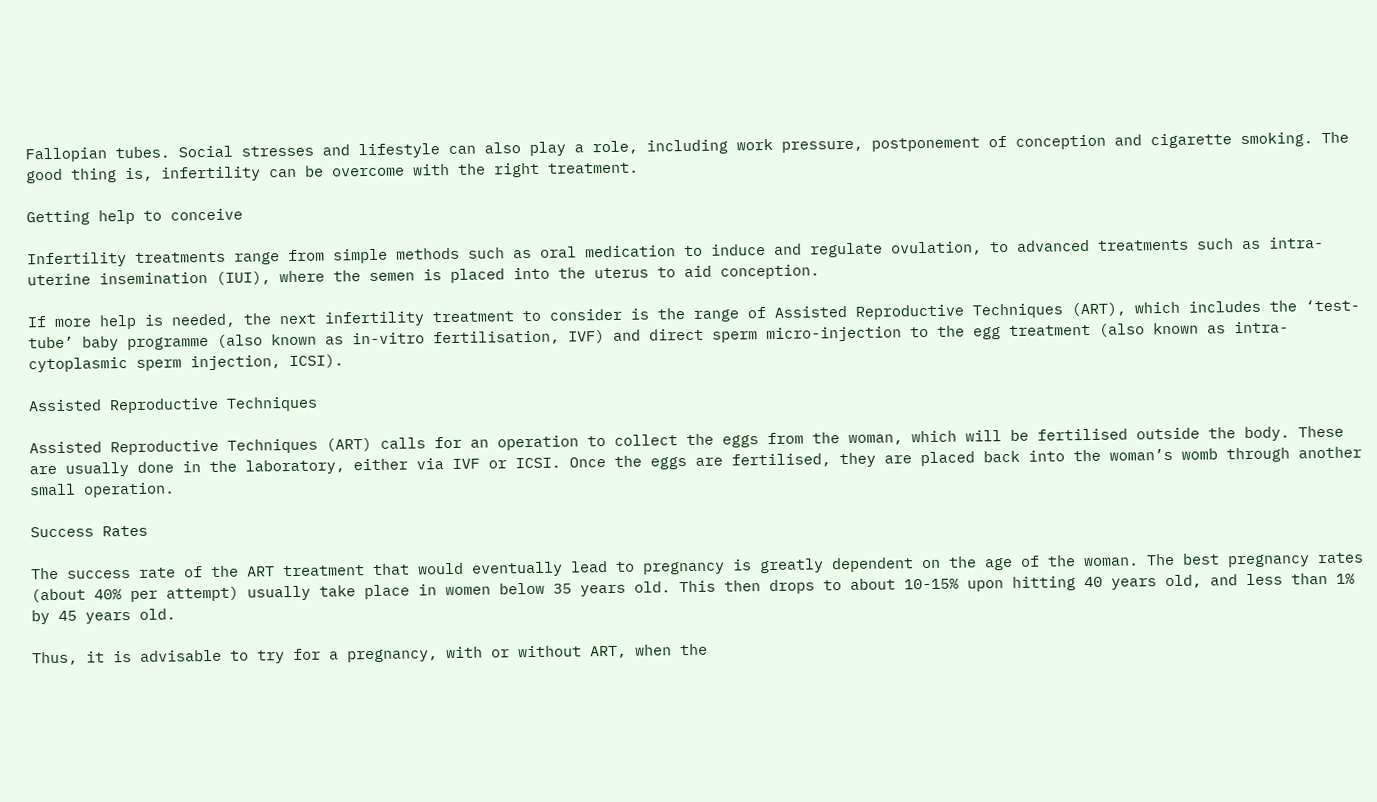Fallopian tubes. Social stresses and lifestyle can also play a role, including work pressure, postponement of conception and cigarette smoking. The good thing is, infertility can be overcome with the right treatment.

Getting help to conceive

Infertility treatments range from simple methods such as oral medication to induce and regulate ovulation, to advanced treatments such as intra-uterine insemination (IUI), where the semen is placed into the uterus to aid conception.

If more help is needed, the next infertility treatment to consider is the range of Assisted Reproductive Techniques (ART), which includes the ‘test-tube’ baby programme (also known as in-vitro fertilisation, IVF) and direct sperm micro-injection to the egg treatment (also known as intra-cytoplasmic sperm injection, ICSI).

Assisted Reproductive Techniques

Assisted Reproductive Techniques (ART) calls for an operation to collect the eggs from the woman, which will be fertilised outside the body. These are usually done in the laboratory, either via IVF or ICSI. Once the eggs are fertilised, they are placed back into the woman’s womb through another small operation.

Success Rates

The success rate of the ART treatment that would eventually lead to pregnancy is greatly dependent on the age of the woman. The best pregnancy rates (about 40% per attempt) usually take place in women below 35 years old. This then drops to about 10-15% upon hitting 40 years old, and less than 1% by 45 years old.

Thus, it is advisable to try for a pregnancy, with or without ART, when the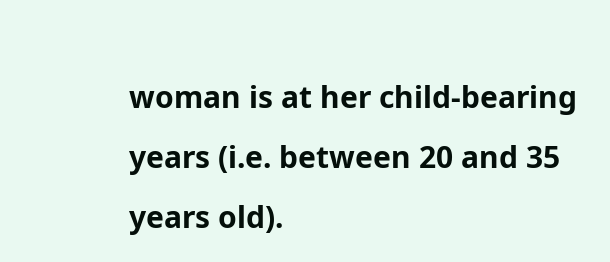woman is at her child-bearing years (i.e. between 20 and 35 years old).